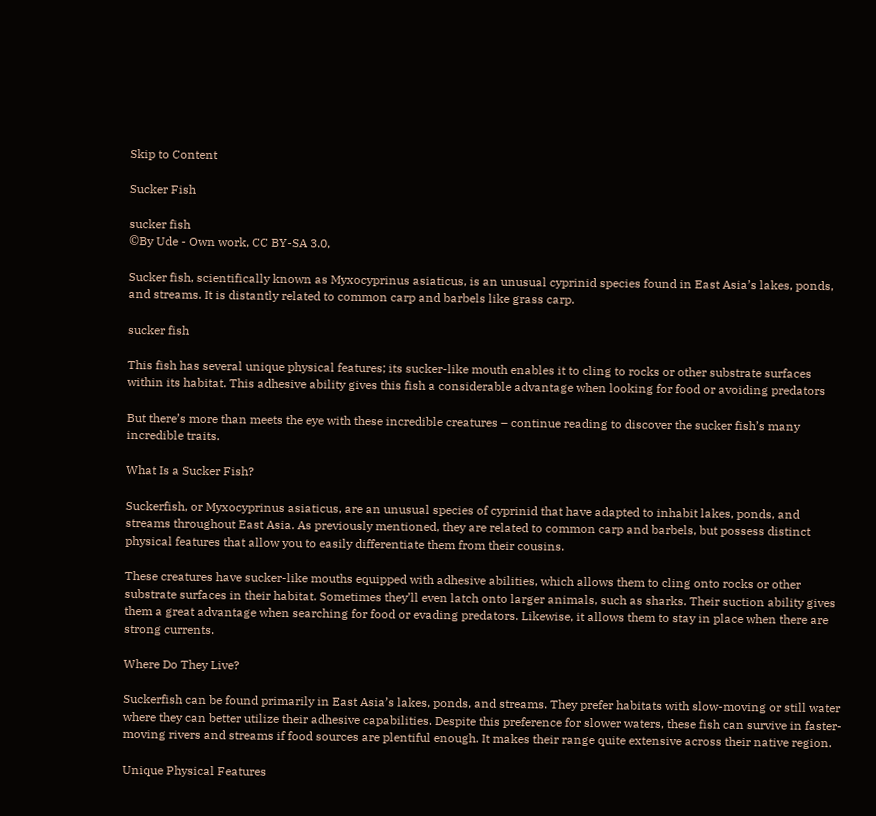Skip to Content

Sucker Fish

sucker fish
©By Ude - Own work, CC BY-SA 3.0,

Sucker fish, scientifically known as Myxocyprinus asiaticus, is an unusual cyprinid species found in East Asia’s lakes, ponds, and streams. It is distantly related to common carp and barbels like grass carp.

sucker fish

This fish has several unique physical features; its sucker-like mouth enables it to cling to rocks or other substrate surfaces within its habitat. This adhesive ability gives this fish a considerable advantage when looking for food or avoiding predators

But there’s more than meets the eye with these incredible creatures – continue reading to discover the sucker fish’s many incredible traits.

What Is a Sucker Fish?

Suckerfish, or Myxocyprinus asiaticus, are an unusual species of cyprinid that have adapted to inhabit lakes, ponds, and streams throughout East Asia. As previously mentioned, they are related to common carp and barbels, but possess distinct physical features that allow you to easily differentiate them from their cousins.

These creatures have sucker-like mouths equipped with adhesive abilities, which allows them to cling onto rocks or other substrate surfaces in their habitat. Sometimes they’ll even latch onto larger animals, such as sharks. Their suction ability gives them a great advantage when searching for food or evading predators. Likewise, it allows them to stay in place when there are strong currents.

Where Do They Live?

Suckerfish can be found primarily in East Asia’s lakes, ponds, and streams. They prefer habitats with slow-moving or still water where they can better utilize their adhesive capabilities. Despite this preference for slower waters, these fish can survive in faster-moving rivers and streams if food sources are plentiful enough. It makes their range quite extensive across their native region.

Unique Physical Features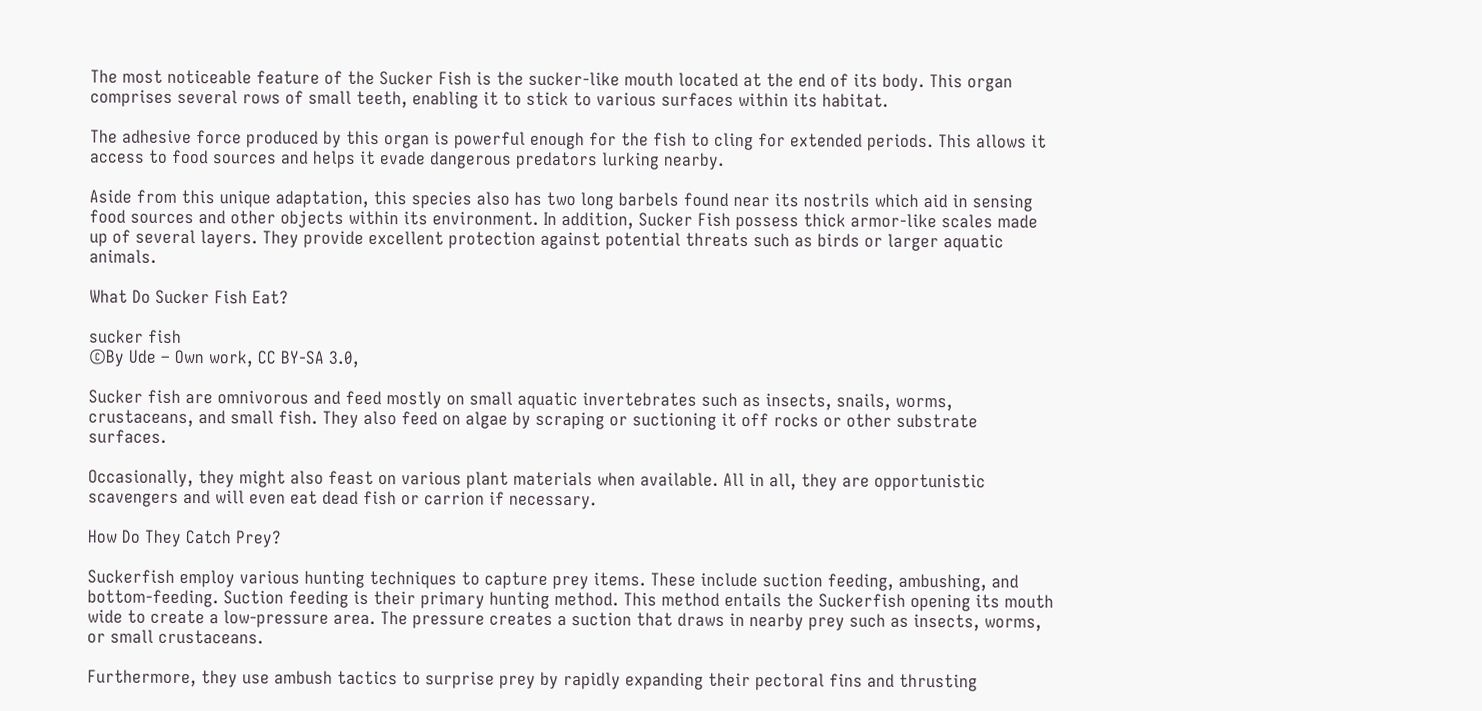The most noticeable feature of the Sucker Fish is the sucker-like mouth located at the end of its body. This organ comprises several rows of small teeth, enabling it to stick to various surfaces within its habitat.

The adhesive force produced by this organ is powerful enough for the fish to cling for extended periods. This allows it access to food sources and helps it evade dangerous predators lurking nearby.

Aside from this unique adaptation, this species also has two long barbels found near its nostrils which aid in sensing food sources and other objects within its environment. In addition, Sucker Fish possess thick armor-like scales made up of several layers. They provide excellent protection against potential threats such as birds or larger aquatic animals.

What Do Sucker Fish Eat?

sucker fish
©By Ude – Own work, CC BY-SA 3.0,

Sucker fish are omnivorous and feed mostly on small aquatic invertebrates such as insects, snails, worms, crustaceans, and small fish. They also feed on algae by scraping or suctioning it off rocks or other substrate surfaces.

Occasionally, they might also feast on various plant materials when available. All in all, they are opportunistic scavengers and will even eat dead fish or carrion if necessary.

How Do They Catch Prey?

Suckerfish employ various hunting techniques to capture prey items. These include suction feeding, ambushing, and bottom-feeding. Suction feeding is their primary hunting method. This method entails the Suckerfish opening its mouth wide to create a low-pressure area. The pressure creates a suction that draws in nearby prey such as insects, worms, or small crustaceans.

Furthermore, they use ambush tactics to surprise prey by rapidly expanding their pectoral fins and thrusting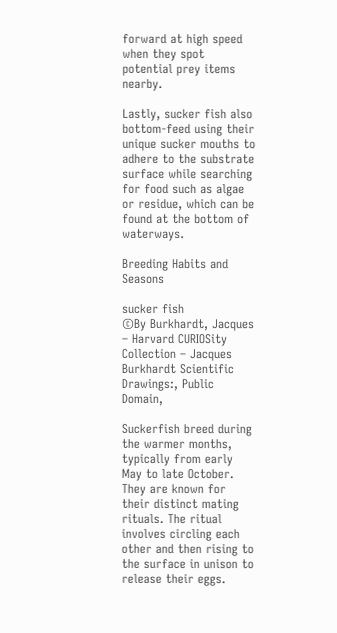forward at high speed when they spot potential prey items nearby.

Lastly, sucker fish also bottom-feed using their unique sucker mouths to adhere to the substrate surface while searching for food such as algae or residue, which can be found at the bottom of waterways.

Breeding Habits and Seasons

sucker fish
©By Burkhardt, Jacques – Harvard CURIOSity Collection – Jacques Burkhardt Scientific Drawings:, Public Domain,

Suckerfish breed during the warmer months, typically from early May to late October. They are known for their distinct mating rituals. The ritual involves circling each other and then rising to the surface in unison to release their eggs.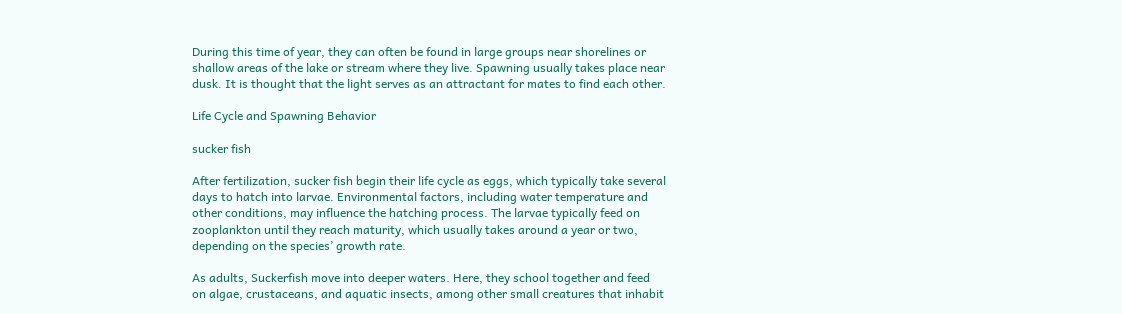During this time of year, they can often be found in large groups near shorelines or shallow areas of the lake or stream where they live. Spawning usually takes place near dusk. It is thought that the light serves as an attractant for mates to find each other.

Life Cycle and Spawning Behavior

sucker fish

After fertilization, sucker fish begin their life cycle as eggs, which typically take several days to hatch into larvae. Environmental factors, including water temperature and other conditions, may influence the hatching process. The larvae typically feed on zooplankton until they reach maturity, which usually takes around a year or two, depending on the species’ growth rate.

As adults, Suckerfish move into deeper waters. Here, they school together and feed on algae, crustaceans, and aquatic insects, among other small creatures that inhabit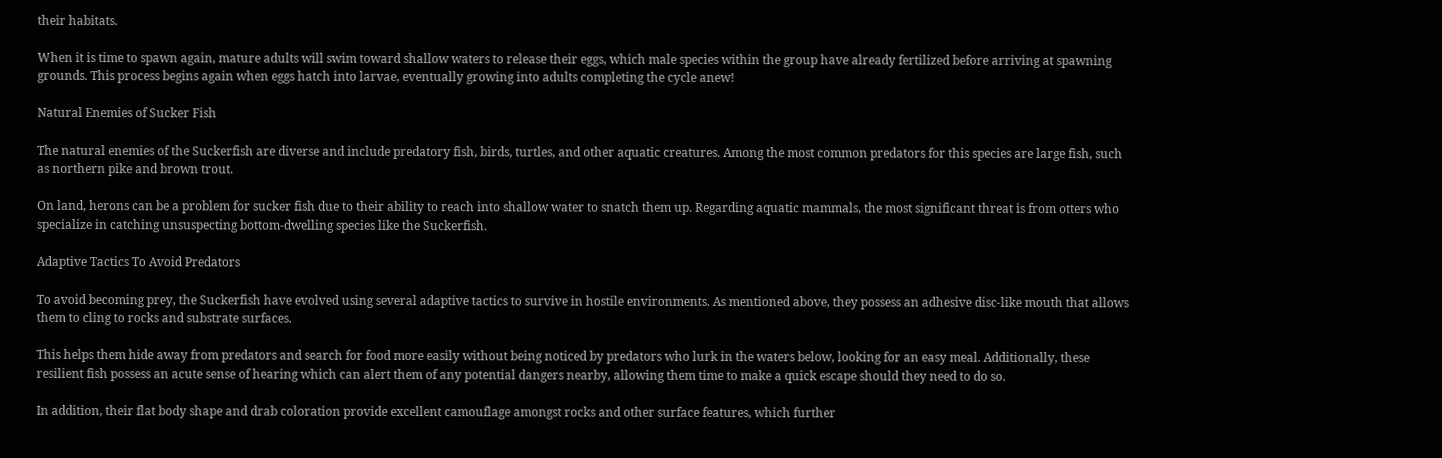their habitats.

When it is time to spawn again, mature adults will swim toward shallow waters to release their eggs, which male species within the group have already fertilized before arriving at spawning grounds. This process begins again when eggs hatch into larvae, eventually growing into adults completing the cycle anew!

Natural Enemies of Sucker Fish

The natural enemies of the Suckerfish are diverse and include predatory fish, birds, turtles, and other aquatic creatures. Among the most common predators for this species are large fish, such as northern pike and brown trout.

On land, herons can be a problem for sucker fish due to their ability to reach into shallow water to snatch them up. Regarding aquatic mammals, the most significant threat is from otters who specialize in catching unsuspecting bottom-dwelling species like the Suckerfish.

Adaptive Tactics To Avoid Predators

To avoid becoming prey, the Suckerfish have evolved using several adaptive tactics to survive in hostile environments. As mentioned above, they possess an adhesive disc-like mouth that allows them to cling to rocks and substrate surfaces.

This helps them hide away from predators and search for food more easily without being noticed by predators who lurk in the waters below, looking for an easy meal. Additionally, these resilient fish possess an acute sense of hearing which can alert them of any potential dangers nearby, allowing them time to make a quick escape should they need to do so.

In addition, their flat body shape and drab coloration provide excellent camouflage amongst rocks and other surface features, which further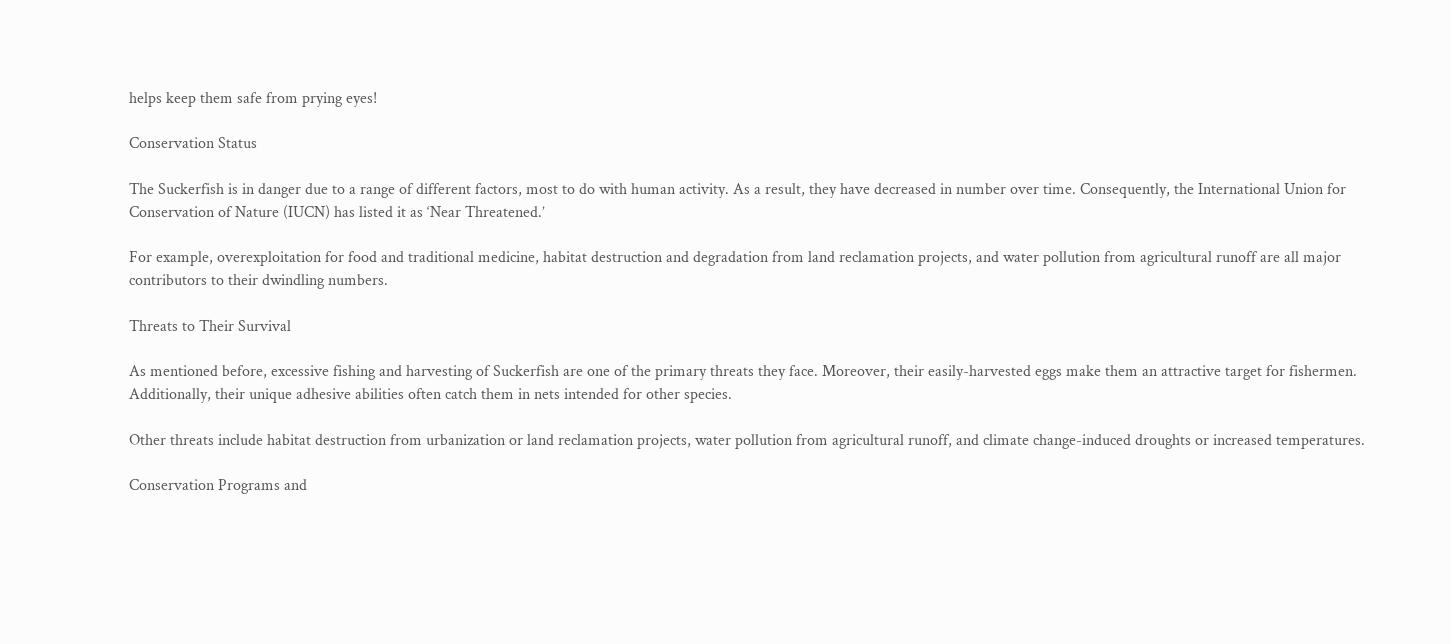helps keep them safe from prying eyes!

Conservation Status

The Suckerfish is in danger due to a range of different factors, most to do with human activity. As a result, they have decreased in number over time. Consequently, the International Union for Conservation of Nature (IUCN) has listed it as ‘Near Threatened.’

For example, overexploitation for food and traditional medicine, habitat destruction and degradation from land reclamation projects, and water pollution from agricultural runoff are all major contributors to their dwindling numbers.

Threats to Their Survival

As mentioned before, excessive fishing and harvesting of Suckerfish are one of the primary threats they face. Moreover, their easily-harvested eggs make them an attractive target for fishermen. Additionally, their unique adhesive abilities often catch them in nets intended for other species.

Other threats include habitat destruction from urbanization or land reclamation projects, water pollution from agricultural runoff, and climate change-induced droughts or increased temperatures.

Conservation Programs and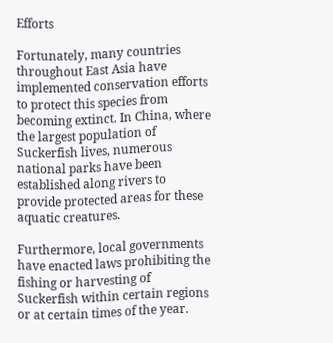Efforts

Fortunately, many countries throughout East Asia have implemented conservation efforts to protect this species from becoming extinct. In China, where the largest population of Suckerfish lives, numerous national parks have been established along rivers to provide protected areas for these aquatic creatures.

Furthermore, local governments have enacted laws prohibiting the fishing or harvesting of Suckerfish within certain regions or at certain times of the year.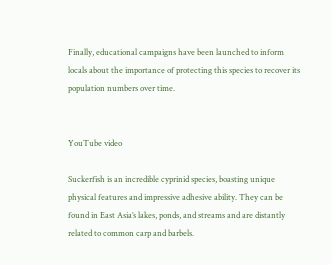Finally, educational campaigns have been launched to inform locals about the importance of protecting this species to recover its population numbers over time.


YouTube video

Suckerfish is an incredible cyprinid species, boasting unique physical features and impressive adhesive ability. They can be found in East Asia’s lakes, ponds, and streams and are distantly related to common carp and barbels.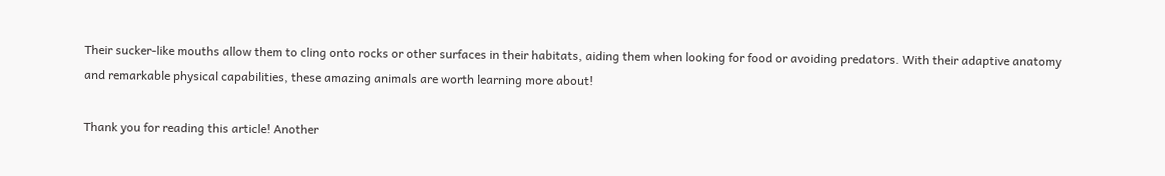Their sucker-like mouths allow them to cling onto rocks or other surfaces in their habitats, aiding them when looking for food or avoiding predators. With their adaptive anatomy and remarkable physical capabilities, these amazing animals are worth learning more about!

Thank you for reading this article! Another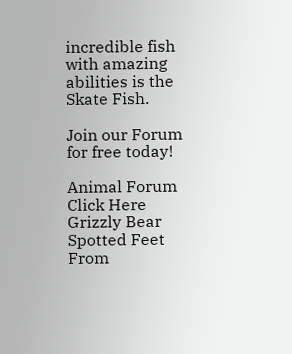incredible fish with amazing abilities is the Skate Fish.

Join our Forum for free today!

Animal Forum
Click Here
Grizzly Bear Spotted Feet From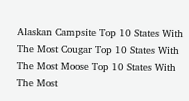Alaskan Campsite Top 10 States With The Most Cougar Top 10 States With The Most Moose Top 10 States With The Most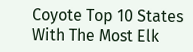Coyote Top 10 States With The Most Elk